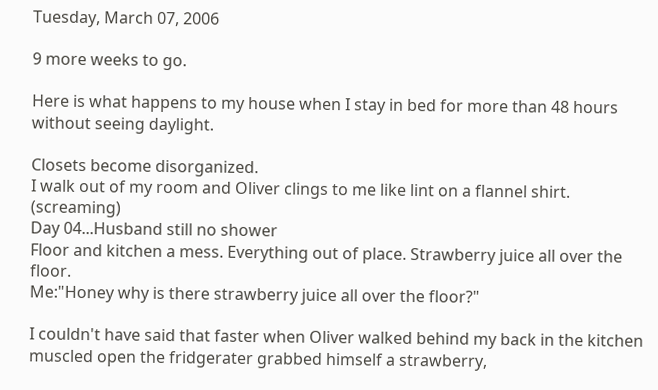Tuesday, March 07, 2006

9 more weeks to go.

Here is what happens to my house when I stay in bed for more than 48 hours without seeing daylight.

Closets become disorganized.
I walk out of my room and Oliver clings to me like lint on a flannel shirt. (screaming)
Day 04...Husband still no shower
Floor and kitchen a mess. Everything out of place. Strawberry juice all over the floor.
Me:"Honey why is there strawberry juice all over the floor?"

I couldn't have said that faster when Oliver walked behind my back in the kitchen muscled open the fridgerater grabbed himself a strawberry,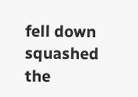fell down squashed the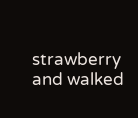strawberry and walked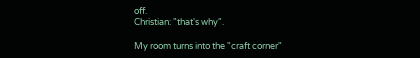off.
Christian: "that's why".

My room turns into the "craft corner"